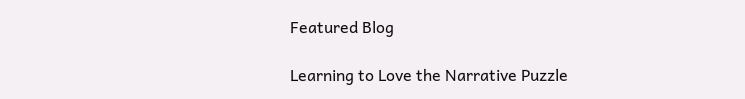Featured Blog

Learning to Love the Narrative Puzzle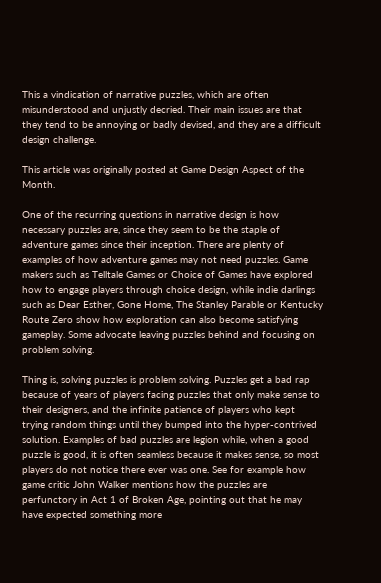This a vindication of narrative puzzles, which are often misunderstood and unjustly decried. Their main issues are that they tend to be annoying or badly devised, and they are a difficult design challenge.

This article was originally posted at Game Design Aspect of the Month.

One of the recurring questions in narrative design is how necessary puzzles are, since they seem to be the staple of adventure games since their inception. There are plenty of examples of how adventure games may not need puzzles. Game makers such as Telltale Games or Choice of Games have explored how to engage players through choice design, while indie darlings such as Dear Esther, Gone Home, The Stanley Parable or Kentucky Route Zero show how exploration can also become satisfying gameplay. Some advocate leaving puzzles behind and focusing on problem solving.

Thing is, solving puzzles is problem solving. Puzzles get a bad rap because of years of players facing puzzles that only make sense to their designers, and the infinite patience of players who kept trying random things until they bumped into the hyper-contrived solution. Examples of bad puzzles are legion while, when a good puzzle is good, it is often seamless because it makes sense, so most players do not notice there ever was one. See for example how game critic John Walker mentions how the puzzles are perfunctory in Act 1 of Broken Age, pointing out that he may have expected something more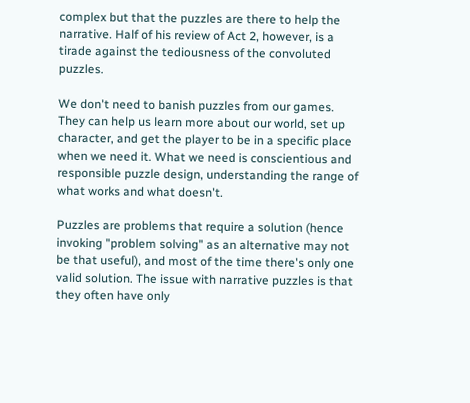complex but that the puzzles are there to help the narrative. Half of his review of Act 2, however, is a tirade against the tediousness of the convoluted puzzles.

We don't need to banish puzzles from our games. They can help us learn more about our world, set up character, and get the player to be in a specific place when we need it. What we need is conscientious and responsible puzzle design, understanding the range of what works and what doesn't.

Puzzles are problems that require a solution (hence invoking "problem solving" as an alternative may not be that useful), and most of the time there's only one valid solution. The issue with narrative puzzles is that they often have only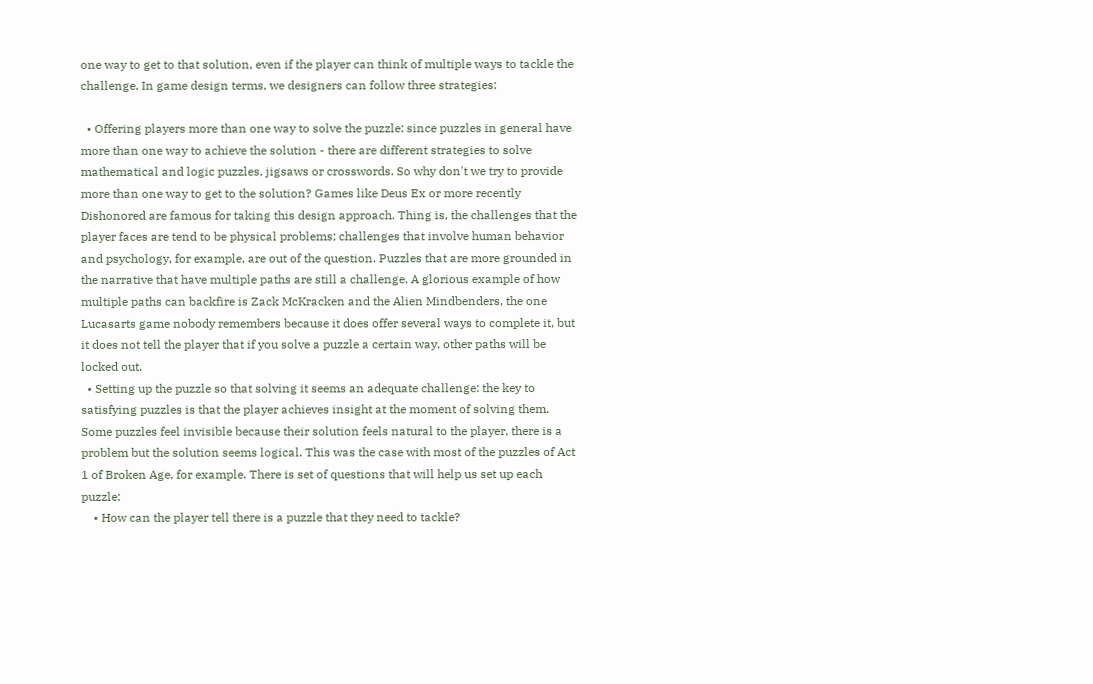one way to get to that solution, even if the player can think of multiple ways to tackle the challenge. In game design terms, we designers can follow three strategies:

  • Offering players more than one way to solve the puzzle: since puzzles in general have more than one way to achieve the solution - there are different strategies to solve mathematical and logic puzzles, jigsaws or crosswords. So why don't we try to provide more than one way to get to the solution? Games like Deus Ex or more recently Dishonored are famous for taking this design approach. Thing is, the challenges that the player faces are tend to be physical problems; challenges that involve human behavior and psychology, for example, are out of the question. Puzzles that are more grounded in the narrative that have multiple paths are still a challenge. A glorious example of how multiple paths can backfire is Zack McKracken and the Alien Mindbenders, the one Lucasarts game nobody remembers because it does offer several ways to complete it, but it does not tell the player that if you solve a puzzle a certain way, other paths will be locked out.
  • Setting up the puzzle so that solving it seems an adequate challenge: the key to satisfying puzzles is that the player achieves insight at the moment of solving them. Some puzzles feel invisible because their solution feels natural to the player, there is a problem but the solution seems logical. This was the case with most of the puzzles of Act 1 of Broken Age, for example. There is set of questions that will help us set up each puzzle:
    • How can the player tell there is a puzzle that they need to tackle?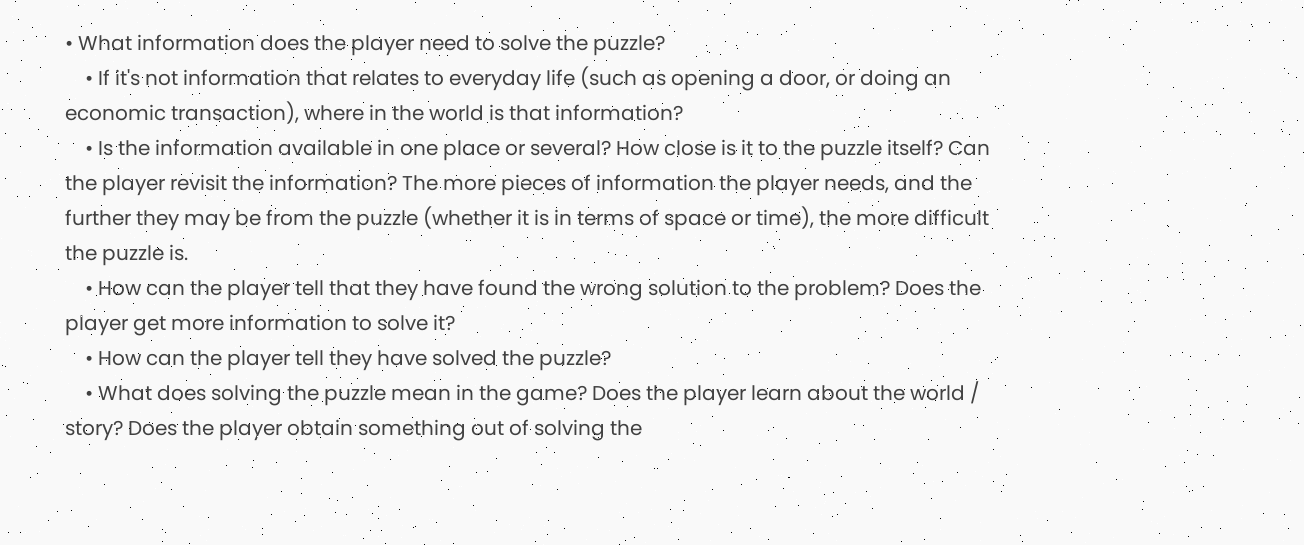• What information does the player need to solve the puzzle?
    • If it's not information that relates to everyday life (such as opening a door, or doing an economic transaction), where in the world is that information?
    • Is the information available in one place or several? How close is it to the puzzle itself? Can the player revisit the information? The more pieces of information the player needs, and the further they may be from the puzzle (whether it is in terms of space or time), the more difficult the puzzle is.
    • How can the player tell that they have found the wrong solution to the problem? Does the player get more information to solve it?
    • How can the player tell they have solved the puzzle?
    • What does solving the puzzle mean in the game? Does the player learn about the world / story? Does the player obtain something out of solving the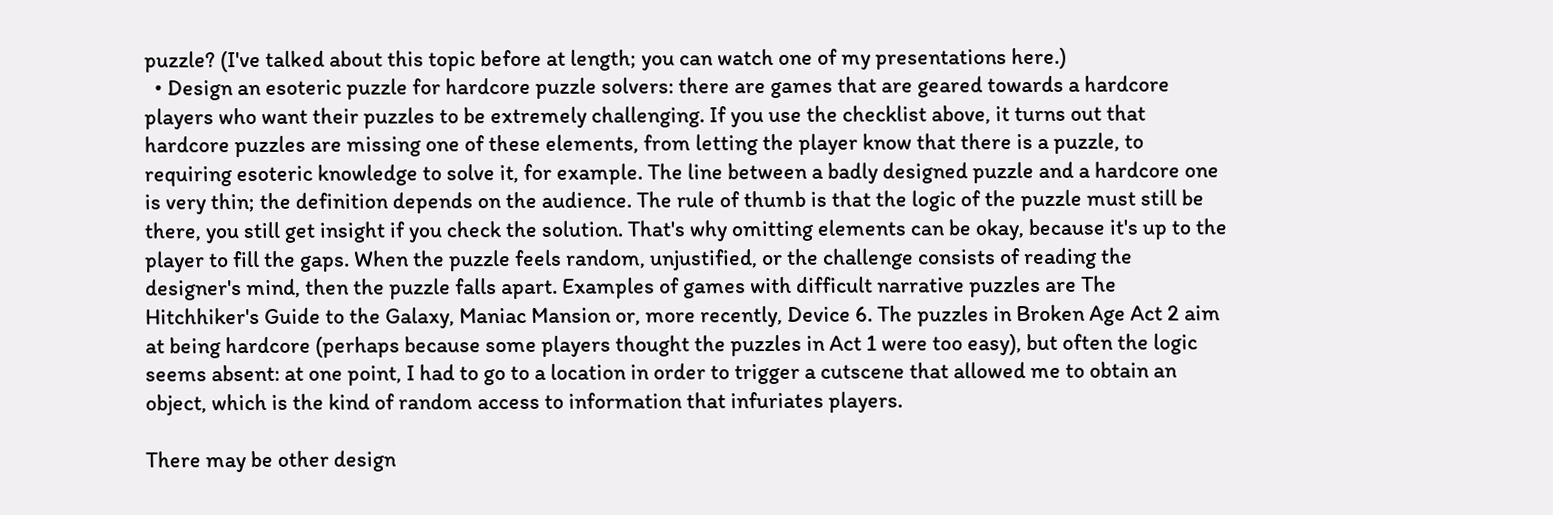puzzle? (I've talked about this topic before at length; you can watch one of my presentations here.)
  • Design an esoteric puzzle for hardcore puzzle solvers: there are games that are geared towards a hardcore players who want their puzzles to be extremely challenging. If you use the checklist above, it turns out that hardcore puzzles are missing one of these elements, from letting the player know that there is a puzzle, to requiring esoteric knowledge to solve it, for example. The line between a badly designed puzzle and a hardcore one is very thin; the definition depends on the audience. The rule of thumb is that the logic of the puzzle must still be there, you still get insight if you check the solution. That's why omitting elements can be okay, because it's up to the player to fill the gaps. When the puzzle feels random, unjustified, or the challenge consists of reading the designer's mind, then the puzzle falls apart. Examples of games with difficult narrative puzzles are The Hitchhiker's Guide to the Galaxy, Maniac Mansion or, more recently, Device 6. The puzzles in Broken Age Act 2 aim at being hardcore (perhaps because some players thought the puzzles in Act 1 were too easy), but often the logic seems absent: at one point, I had to go to a location in order to trigger a cutscene that allowed me to obtain an object, which is the kind of random access to information that infuriates players.

There may be other design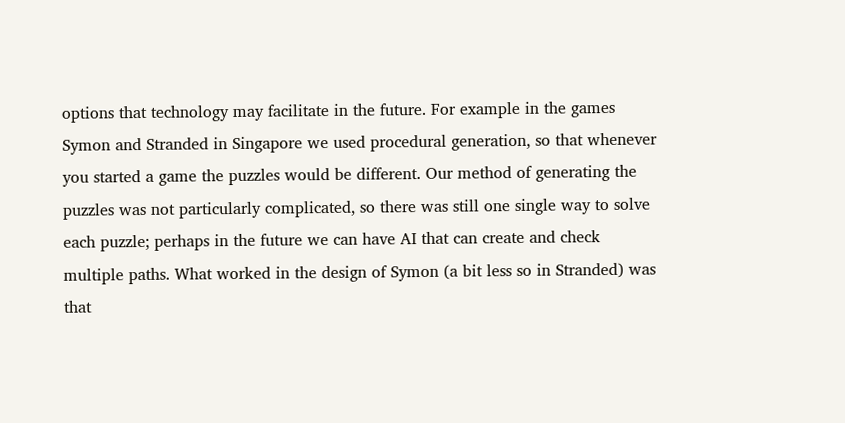options that technology may facilitate in the future. For example in the games Symon and Stranded in Singapore we used procedural generation, so that whenever you started a game the puzzles would be different. Our method of generating the puzzles was not particularly complicated, so there was still one single way to solve each puzzle; perhaps in the future we can have AI that can create and check multiple paths. What worked in the design of Symon (a bit less so in Stranded) was that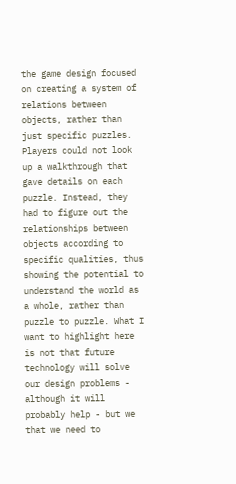the game design focused on creating a system of relations between objects, rather than just specific puzzles. Players could not look up a walkthrough that gave details on each puzzle. Instead, they had to figure out the relationships between objects according to specific qualities, thus showing the potential to understand the world as a whole, rather than puzzle to puzzle. What I want to highlight here is not that future technology will solve our design problems - although it will probably help - but we that we need to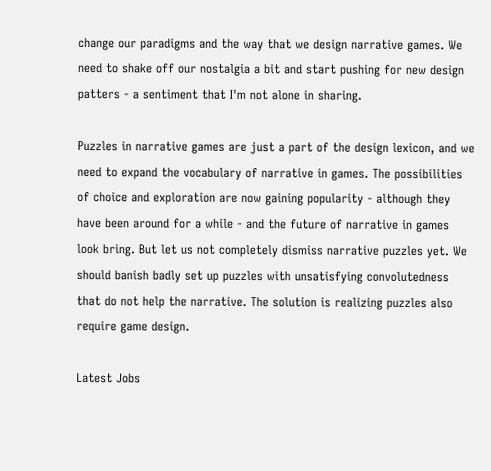change our paradigms and the way that we design narrative games. We need to shake off our nostalgia a bit and start pushing for new design patters - a sentiment that I'm not alone in sharing.

Puzzles in narrative games are just a part of the design lexicon, and we need to expand the vocabulary of narrative in games. The possibilities of choice and exploration are now gaining popularity - although they have been around for a while - and the future of narrative in games look bring. But let us not completely dismiss narrative puzzles yet. We should banish badly set up puzzles with unsatisfying convolutedness that do not help the narrative. The solution is realizing puzzles also require game design.

Latest Jobs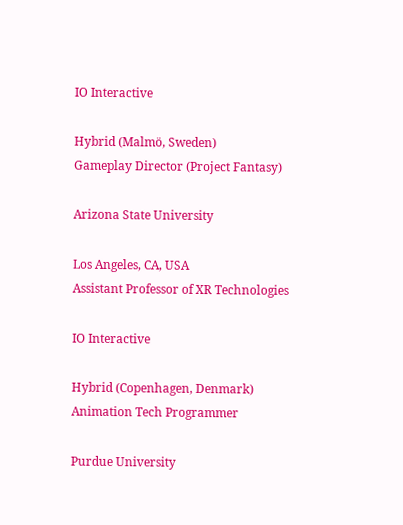IO Interactive

Hybrid (Malmö, Sweden)
Gameplay Director (Project Fantasy)

Arizona State University

Los Angeles, CA, USA
Assistant Professor of XR Technologies

IO Interactive

Hybrid (Copenhagen, Denmark)
Animation Tech Programmer

Purdue University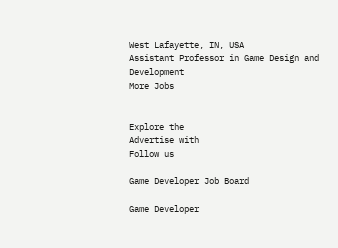West Lafayette, IN, USA
Assistant Professor in Game Design and Development
More Jobs


Explore the
Advertise with
Follow us

Game Developer Job Board

Game Developer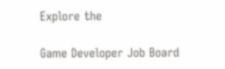Explore the

Game Developer Job Board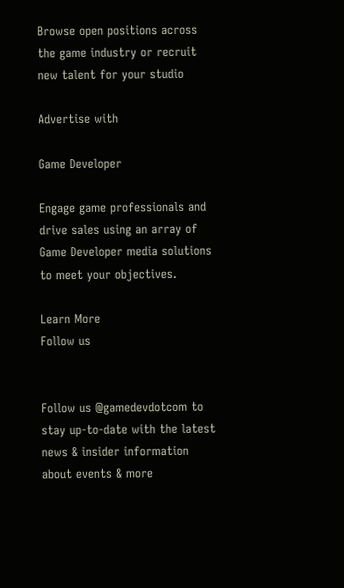Browse open positions across the game industry or recruit new talent for your studio

Advertise with

Game Developer

Engage game professionals and drive sales using an array of Game Developer media solutions to meet your objectives.

Learn More
Follow us


Follow us @gamedevdotcom to stay up-to-date with the latest news & insider information about events & more